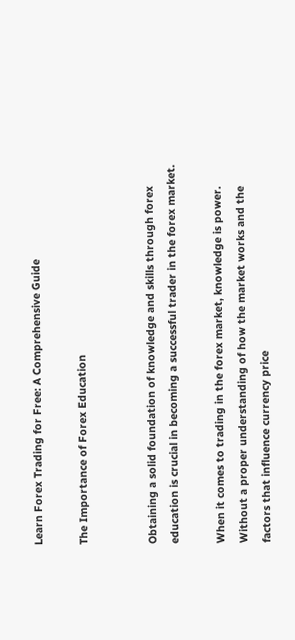Learn Forex Trading for Free: A Comprehensive Guide

The Importance of Forex Education


Obtaining a solid foundation of knowledge and skills through forex education is crucial in becoming a successful trader in the forex market.

When it comes to trading in the forex market, knowledge is power. Without a proper understanding of how the market works and the factors that influence currency price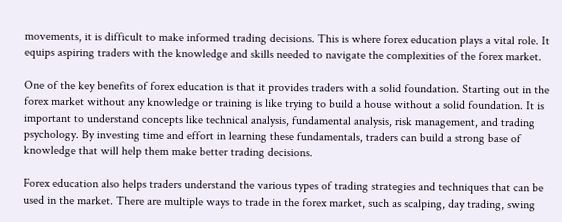movements, it is difficult to make informed trading decisions. This is where forex education plays a vital role. It equips aspiring traders with the knowledge and skills needed to navigate the complexities of the forex market.

One of the key benefits of forex education is that it provides traders with a solid foundation. Starting out in the forex market without any knowledge or training is like trying to build a house without a solid foundation. It is important to understand concepts like technical analysis, fundamental analysis, risk management, and trading psychology. By investing time and effort in learning these fundamentals, traders can build a strong base of knowledge that will help them make better trading decisions.

Forex education also helps traders understand the various types of trading strategies and techniques that can be used in the market. There are multiple ways to trade in the forex market, such as scalping, day trading, swing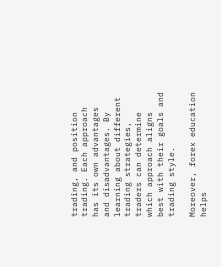trading, and position trading. Each approach has its own advantages and disadvantages. By learning about different trading strategies, traders can determine which approach aligns best with their goals and trading style.

Moreover, forex education helps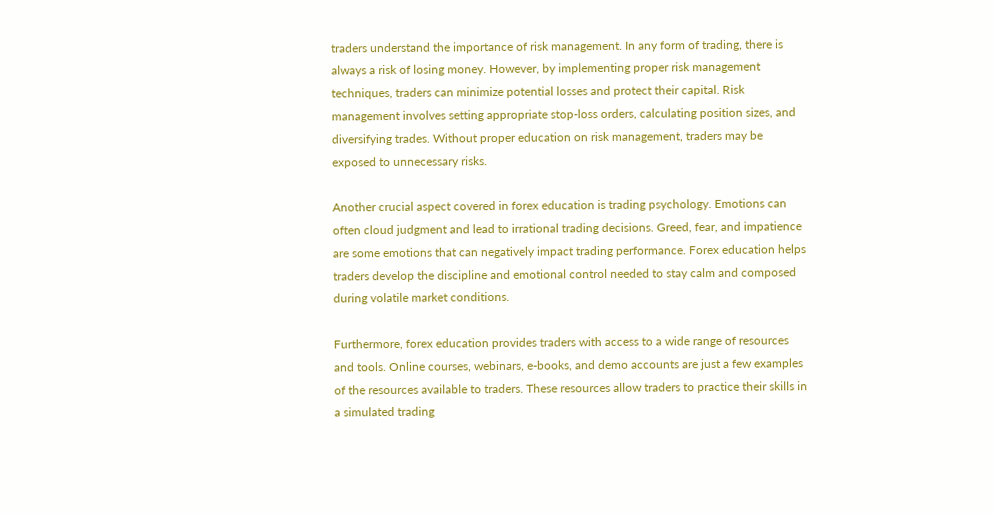traders understand the importance of risk management. In any form of trading, there is always a risk of losing money. However, by implementing proper risk management techniques, traders can minimize potential losses and protect their capital. Risk management involves setting appropriate stop-loss orders, calculating position sizes, and diversifying trades. Without proper education on risk management, traders may be exposed to unnecessary risks.

Another crucial aspect covered in forex education is trading psychology. Emotions can often cloud judgment and lead to irrational trading decisions. Greed, fear, and impatience are some emotions that can negatively impact trading performance. Forex education helps traders develop the discipline and emotional control needed to stay calm and composed during volatile market conditions.

Furthermore, forex education provides traders with access to a wide range of resources and tools. Online courses, webinars, e-books, and demo accounts are just a few examples of the resources available to traders. These resources allow traders to practice their skills in a simulated trading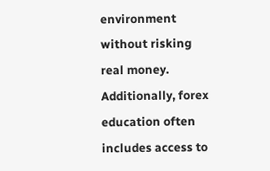environment without risking real money. Additionally, forex education often includes access to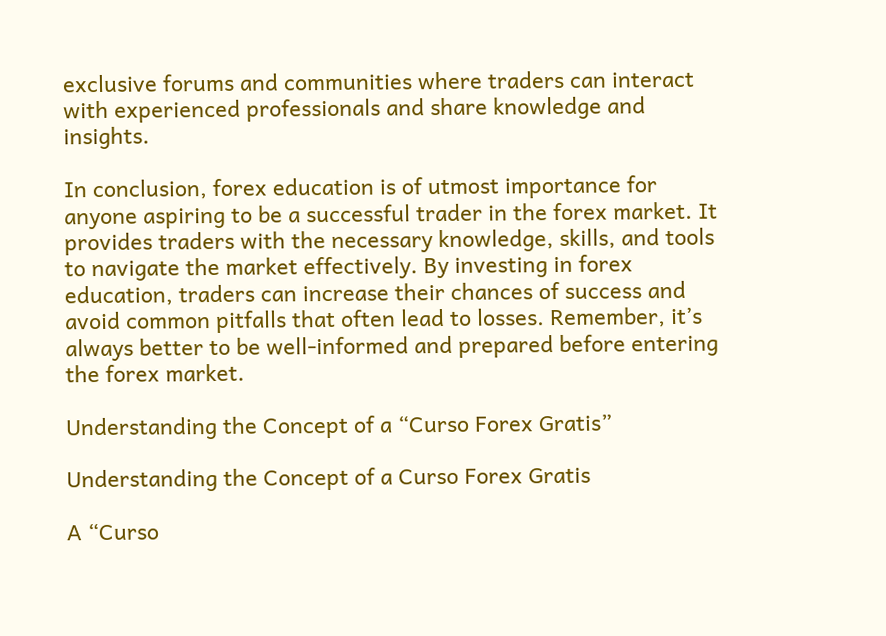exclusive forums and communities where traders can interact with experienced professionals and share knowledge and insights.

In conclusion, forex education is of utmost importance for anyone aspiring to be a successful trader in the forex market. It provides traders with the necessary knowledge, skills, and tools to navigate the market effectively. By investing in forex education, traders can increase their chances of success and avoid common pitfalls that often lead to losses. Remember, it’s always better to be well-informed and prepared before entering the forex market.

Understanding the Concept of a “Curso Forex Gratis”

Understanding the Concept of a Curso Forex Gratis

A “Curso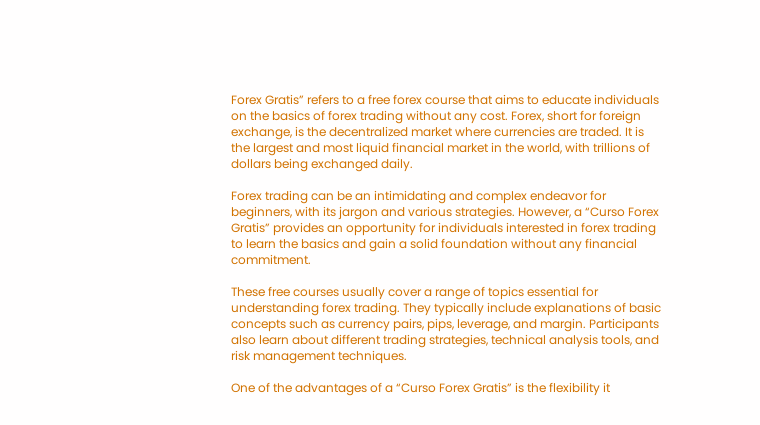Forex Gratis” refers to a free forex course that aims to educate individuals on the basics of forex trading without any cost. Forex, short for foreign exchange, is the decentralized market where currencies are traded. It is the largest and most liquid financial market in the world, with trillions of dollars being exchanged daily.

Forex trading can be an intimidating and complex endeavor for beginners, with its jargon and various strategies. However, a “Curso Forex Gratis” provides an opportunity for individuals interested in forex trading to learn the basics and gain a solid foundation without any financial commitment.

These free courses usually cover a range of topics essential for understanding forex trading. They typically include explanations of basic concepts such as currency pairs, pips, leverage, and margin. Participants also learn about different trading strategies, technical analysis tools, and risk management techniques.

One of the advantages of a “Curso Forex Gratis” is the flexibility it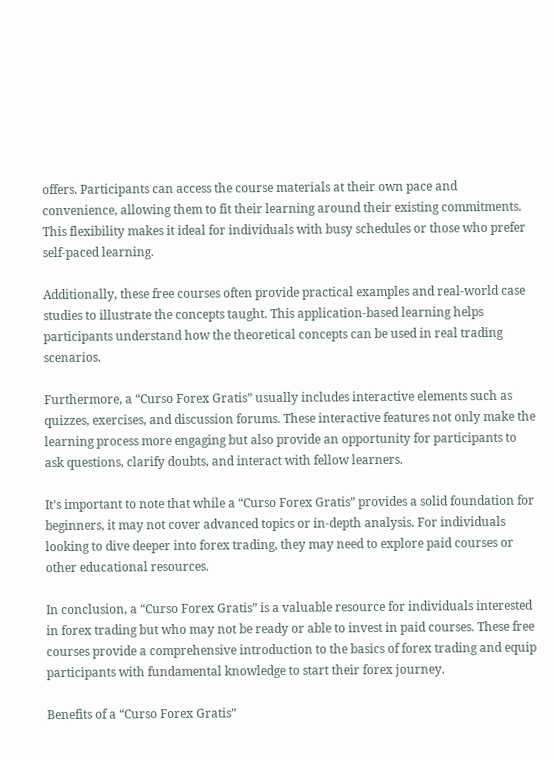offers. Participants can access the course materials at their own pace and convenience, allowing them to fit their learning around their existing commitments. This flexibility makes it ideal for individuals with busy schedules or those who prefer self-paced learning.

Additionally, these free courses often provide practical examples and real-world case studies to illustrate the concepts taught. This application-based learning helps participants understand how the theoretical concepts can be used in real trading scenarios.

Furthermore, a “Curso Forex Gratis” usually includes interactive elements such as quizzes, exercises, and discussion forums. These interactive features not only make the learning process more engaging but also provide an opportunity for participants to ask questions, clarify doubts, and interact with fellow learners.

It’s important to note that while a “Curso Forex Gratis” provides a solid foundation for beginners, it may not cover advanced topics or in-depth analysis. For individuals looking to dive deeper into forex trading, they may need to explore paid courses or other educational resources.

In conclusion, a “Curso Forex Gratis” is a valuable resource for individuals interested in forex trading but who may not be ready or able to invest in paid courses. These free courses provide a comprehensive introduction to the basics of forex trading and equip participants with fundamental knowledge to start their forex journey.

Benefits of a “Curso Forex Gratis”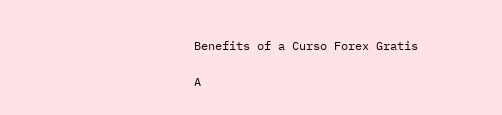Benefits of a Curso Forex Gratis

A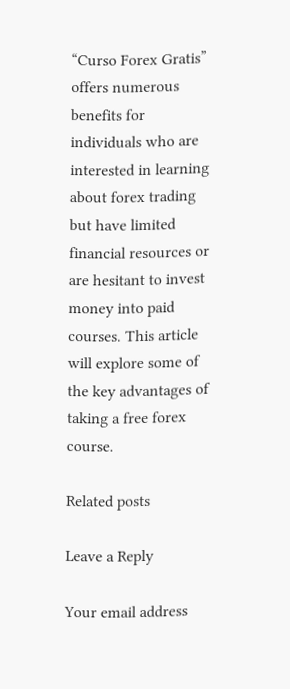“Curso Forex Gratis” offers numerous benefits for individuals who are interested in learning about forex trading but have limited financial resources or are hesitant to invest money into paid courses. This article will explore some of the key advantages of taking a free forex course.

Related posts

Leave a Reply

Your email address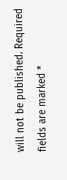will not be published. Required fields are marked *